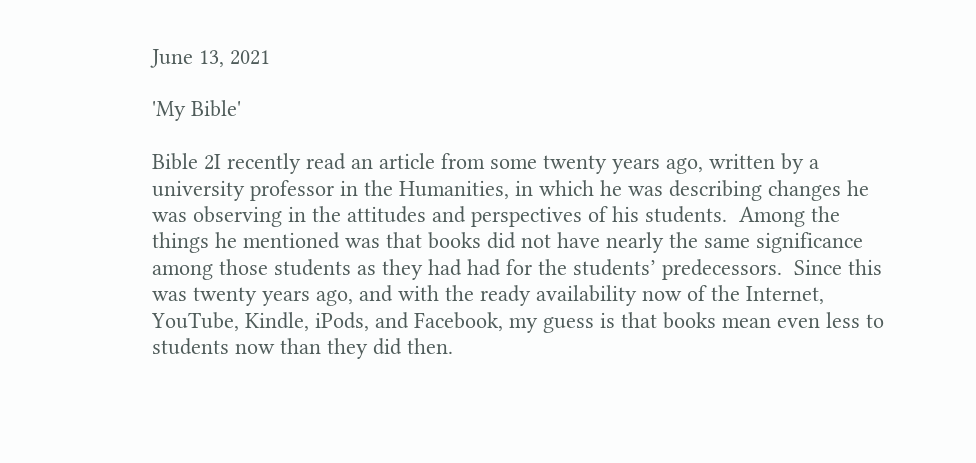June 13, 2021

'My Bible'

Bible 2I recently read an article from some twenty years ago, written by a university professor in the Humanities, in which he was describing changes he was observing in the attitudes and perspectives of his students.  Among the things he mentioned was that books did not have nearly the same significance among those students as they had had for the students’ predecessors.  Since this was twenty years ago, and with the ready availability now of the Internet, YouTube, Kindle, iPods, and Facebook, my guess is that books mean even less to students now than they did then.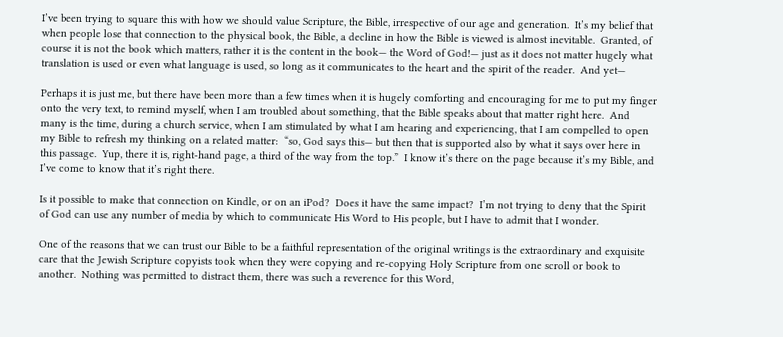I’ve been trying to square this with how we should value Scripture, the Bible, irrespective of our age and generation.  It’s my belief that when people lose that connection to the physical book, the Bible, a decline in how the Bible is viewed is almost inevitable.  Granted, of course it is not the book which matters, rather it is the content in the book— the Word of God!— just as it does not matter hugely what translation is used or even what language is used, so long as it communicates to the heart and the spirit of the reader.  And yet—

Perhaps it is just me, but there have been more than a few times when it is hugely comforting and encouraging for me to put my finger onto the very text, to remind myself, when I am troubled about something, that the Bible speaks about that matter right here.  And many is the time, during a church service, when I am stimulated by what I am hearing and experiencing, that I am compelled to open my Bible to refresh my thinking on a related matter:  “so, God says this— but then that is supported also by what it says over here in this passage.  Yup, there it is, right-hand page, a third of the way from the top.”  I know it’s there on the page because it’s my Bible, and I’ve come to know that it’s right there.

Is it possible to make that connection on Kindle, or on an iPod?  Does it have the same impact?  I’m not trying to deny that the Spirit of God can use any number of media by which to communicate His Word to His people, but I have to admit that I wonder.

One of the reasons that we can trust our Bible to be a faithful representation of the original writings is the extraordinary and exquisite care that the Jewish Scripture copyists took when they were copying and re-copying Holy Scripture from one scroll or book to another.  Nothing was permitted to distract them, there was such a reverence for this Word,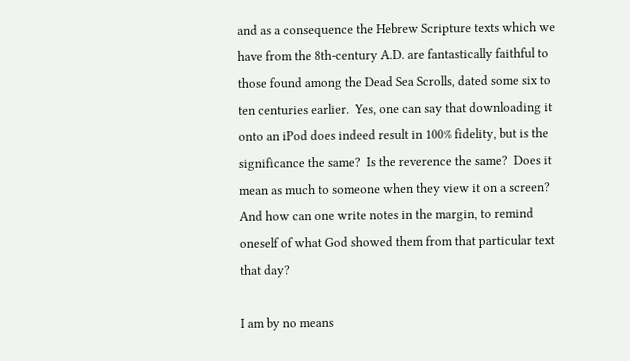and as a consequence the Hebrew Scripture texts which we have from the 8th-century A.D. are fantastically faithful to those found among the Dead Sea Scrolls, dated some six to ten centuries earlier.  Yes, one can say that downloading it onto an iPod does indeed result in 100% fidelity, but is the significance the same?  Is the reverence the same?  Does it mean as much to someone when they view it on a screen?  And how can one write notes in the margin, to remind oneself of what God showed them from that particular text that day?

I am by no means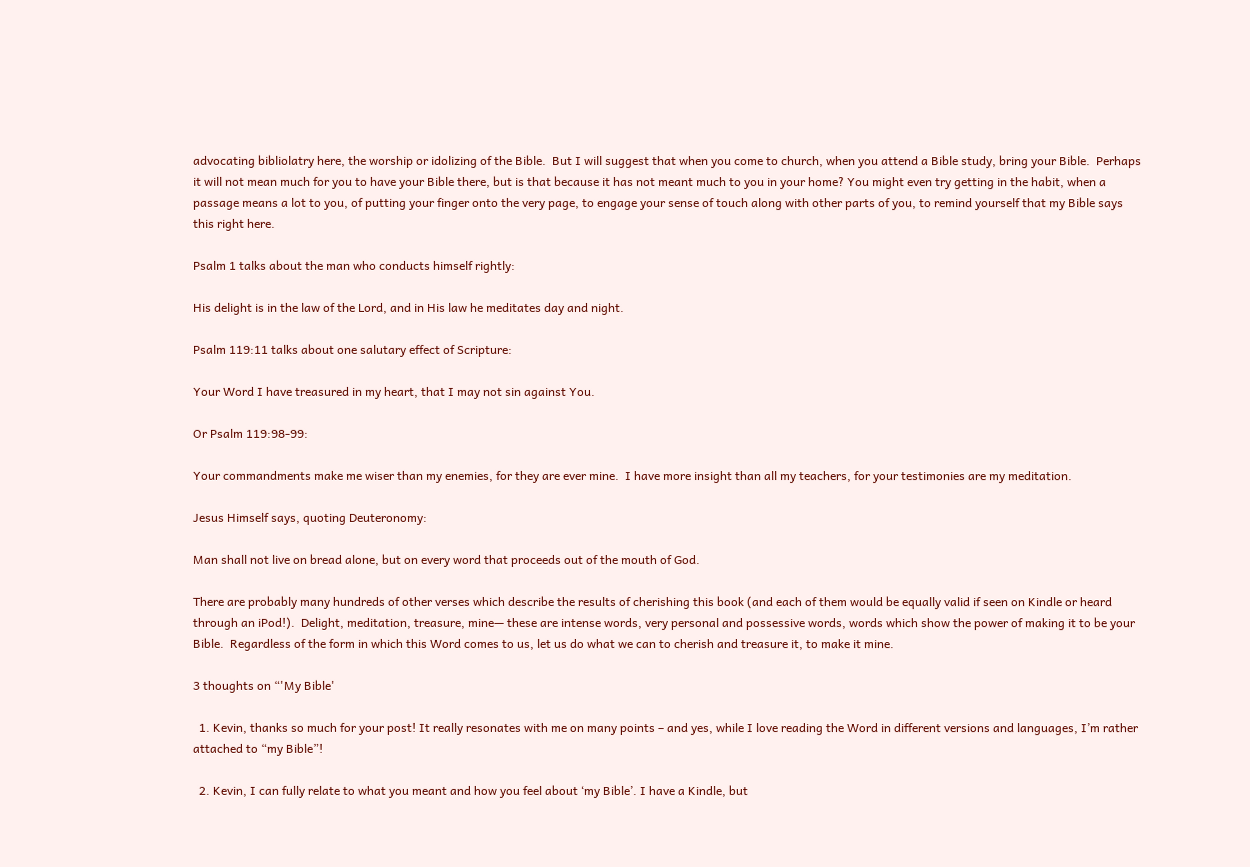advocating bibliolatry here, the worship or idolizing of the Bible.  But I will suggest that when you come to church, when you attend a Bible study, bring your Bible.  Perhaps it will not mean much for you to have your Bible there, but is that because it has not meant much to you in your home? You might even try getting in the habit, when a passage means a lot to you, of putting your finger onto the very page, to engage your sense of touch along with other parts of you, to remind yourself that my Bible says this right here.

Psalm 1 talks about the man who conducts himself rightly:

His delight is in the law of the Lord, and in His law he meditates day and night.

Psalm 119:11 talks about one salutary effect of Scripture:

Your Word I have treasured in my heart, that I may not sin against You.

Or Psalm 119:98-99:

Your commandments make me wiser than my enemies, for they are ever mine.  I have more insight than all my teachers, for your testimonies are my meditation.

Jesus Himself says, quoting Deuteronomy:

Man shall not live on bread alone, but on every word that proceeds out of the mouth of God.

There are probably many hundreds of other verses which describe the results of cherishing this book (and each of them would be equally valid if seen on Kindle or heard through an iPod!).  Delight, meditation, treasure, mine— these are intense words, very personal and possessive words, words which show the power of making it to be your Bible.  Regardless of the form in which this Word comes to us, let us do what we can to cherish and treasure it, to make it mine.

3 thoughts on “'My Bible'

  1. Kevin, thanks so much for your post! It really resonates with me on many points – and yes, while I love reading the Word in different versions and languages, I’m rather attached to “my Bible”!

  2. Kevin, I can fully relate to what you meant and how you feel about ‘my Bible’. I have a Kindle, but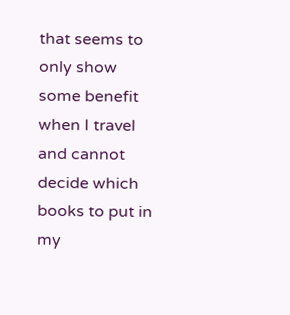that seems to only show some benefit when I travel and cannot decide which books to put in my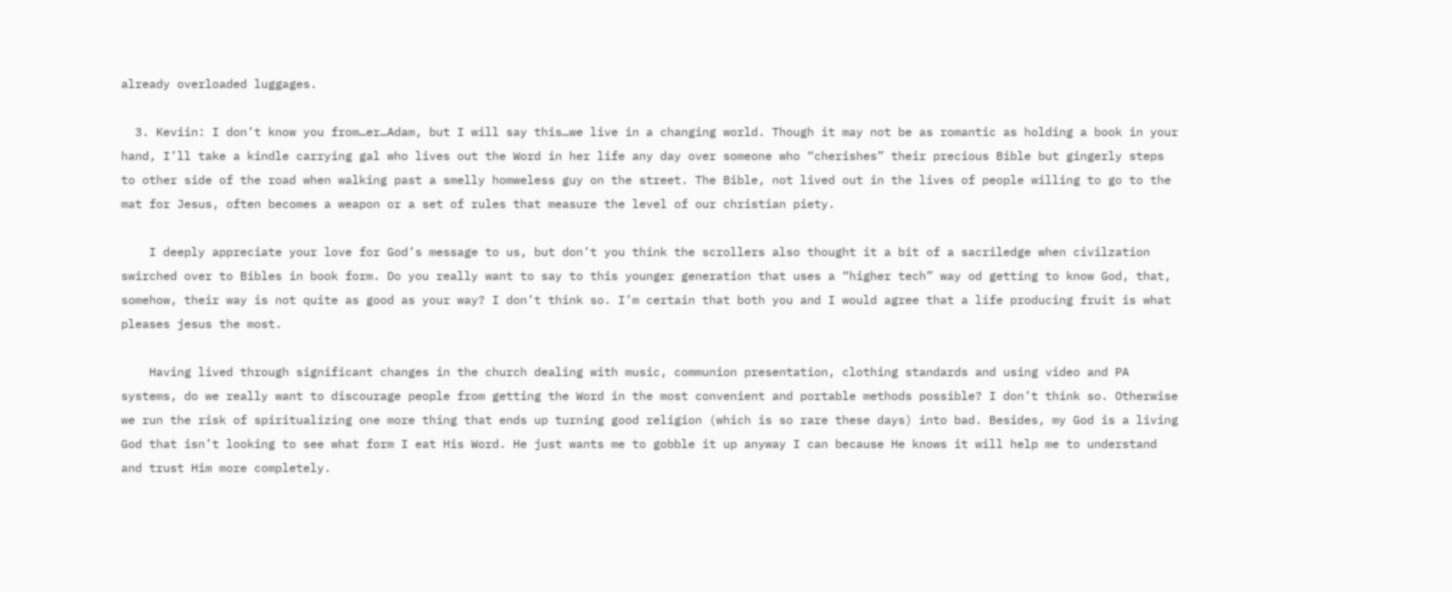already overloaded luggages.

  3. Keviin: I don’t know you from…er…Adam, but I will say this…we live in a changing world. Though it may not be as romantic as holding a book in your hand, I’ll take a kindle carrying gal who lives out the Word in her life any day over someone who “cherishes” their precious Bible but gingerly steps to other side of the road when walking past a smelly homweless guy on the street. The Bible, not lived out in the lives of people willing to go to the mat for Jesus, often becomes a weapon or a set of rules that measure the level of our christian piety.

    I deeply appreciate your love for God’s message to us, but don’t you think the scrollers also thought it a bit of a sacriledge when civilzation swirched over to Bibles in book form. Do you really want to say to this younger generation that uses a “higher tech” way od getting to know God, that, somehow, their way is not quite as good as your way? I don’t think so. I’m certain that both you and I would agree that a life producing fruit is what pleases jesus the most.

    Having lived through significant changes in the church dealing with music, communion presentation, clothing standards and using video and PA systems, do we really want to discourage people from getting the Word in the most convenient and portable methods possible? I don’t think so. Otherwise we run the risk of spiritualizing one more thing that ends up turning good religion (which is so rare these days) into bad. Besides, my God is a living God that isn’t looking to see what form I eat His Word. He just wants me to gobble it up anyway I can because He knows it will help me to understand and trust Him more completely.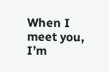When I meet you, I’m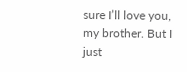sure I’ll love you, my brother. But I just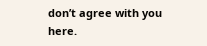don’t agree with you here.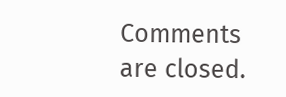Comments are closed.